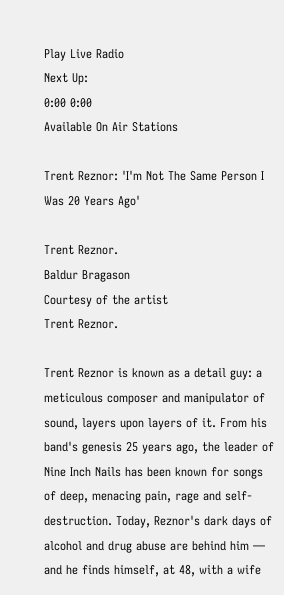Play Live Radio
Next Up:
0:00 0:00
Available On Air Stations

Trent Reznor: 'I'm Not The Same Person I Was 20 Years Ago'

Trent Reznor.
Baldur Bragason
Courtesy of the artist
Trent Reznor.

Trent Reznor is known as a detail guy: a meticulous composer and manipulator of sound, layers upon layers of it. From his band's genesis 25 years ago, the leader of Nine Inch Nails has been known for songs of deep, menacing pain, rage and self-destruction. Today, Reznor's dark days of alcohol and drug abuse are behind him — and he finds himself, at 48, with a wife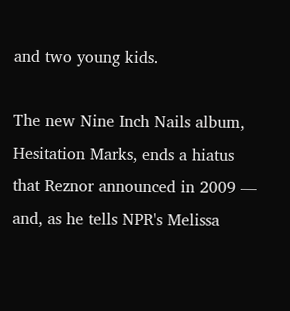and two young kids.

The new Nine Inch Nails album, Hesitation Marks, ends a hiatus that Reznor announced in 2009 — and, as he tells NPR's Melissa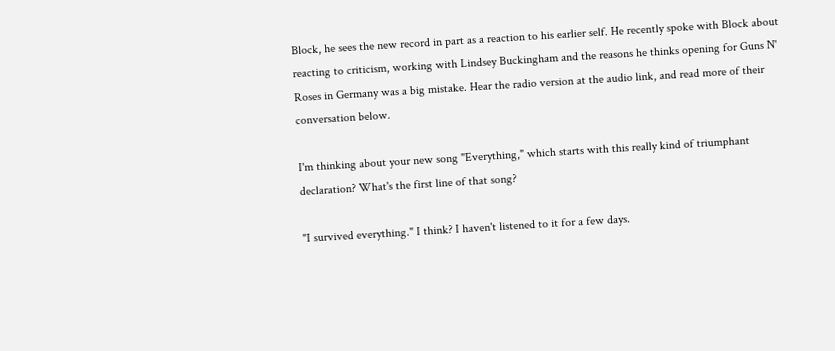Block, he sees the new record in part as a reaction to his earlier self. He recently spoke with Block about reacting to criticism, working with Lindsey Buckingham and the reasons he thinks opening for Guns N' Roses in Germany was a big mistake. Hear the radio version at the audio link, and read more of their conversation below.

I'm thinking about your new song "Everything," which starts with this really kind of triumphant declaration? What's the first line of that song?

"I survived everything." I think? I haven't listened to it for a few days.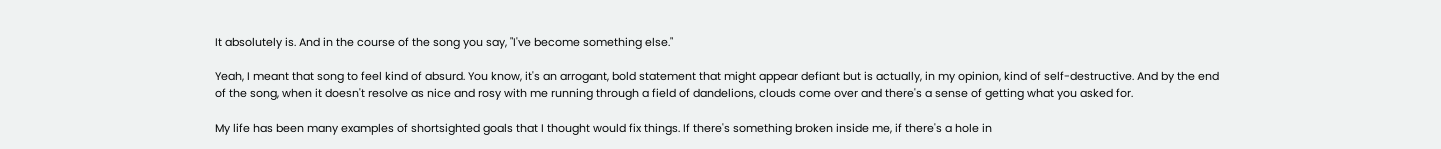It absolutely is. And in the course of the song you say, "I've become something else."

Yeah, I meant that song to feel kind of absurd. You know, it's an arrogant, bold statement that might appear defiant but is actually, in my opinion, kind of self-destructive. And by the end of the song, when it doesn't resolve as nice and rosy with me running through a field of dandelions, clouds come over and there's a sense of getting what you asked for.

My life has been many examples of shortsighted goals that I thought would fix things. If there's something broken inside me, if there's a hole in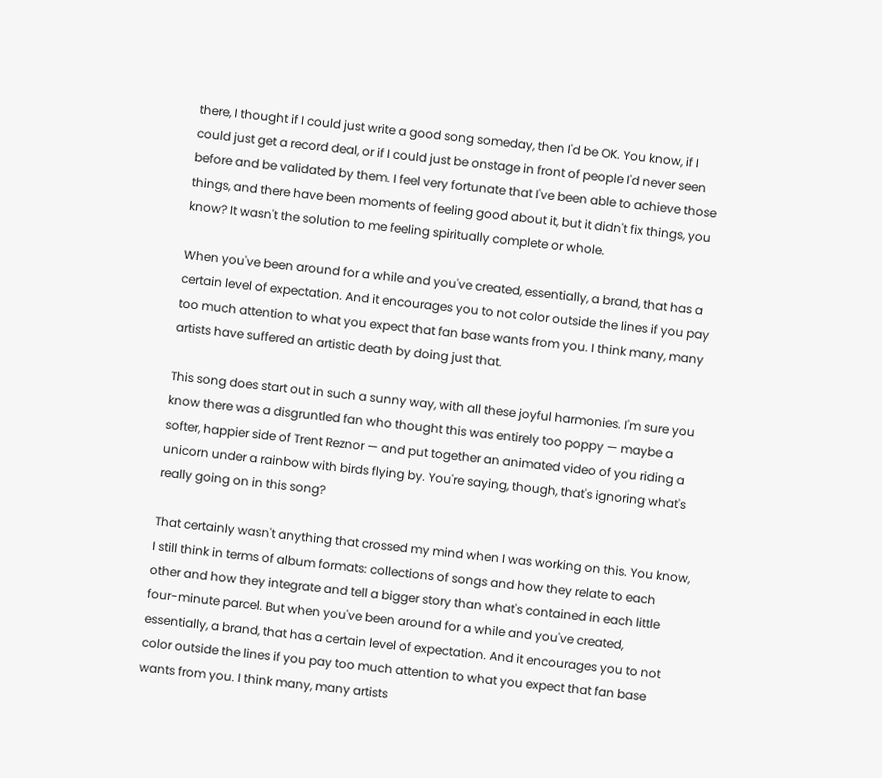there, I thought if I could just write a good song someday, then I'd be OK. You know, if I could just get a record deal, or if I could just be onstage in front of people I'd never seen before and be validated by them. I feel very fortunate that I've been able to achieve those things, and there have been moments of feeling good about it, but it didn't fix things, you know? It wasn't the solution to me feeling spiritually complete or whole.

When you've been around for a while and you've created, essentially, a brand, that has a certain level of expectation. And it encourages you to not color outside the lines if you pay too much attention to what you expect that fan base wants from you. I think many, many artists have suffered an artistic death by doing just that.

This song does start out in such a sunny way, with all these joyful harmonies. I'm sure you know there was a disgruntled fan who thought this was entirely too poppy — maybe a softer, happier side of Trent Reznor — and put together an animated video of you riding a unicorn under a rainbow with birds flying by. You're saying, though, that's ignoring what's really going on in this song?

That certainly wasn't anything that crossed my mind when I was working on this. You know, I still think in terms of album formats: collections of songs and how they relate to each other and how they integrate and tell a bigger story than what's contained in each little four-minute parcel. But when you've been around for a while and you've created, essentially, a brand, that has a certain level of expectation. And it encourages you to not color outside the lines if you pay too much attention to what you expect that fan base wants from you. I think many, many artists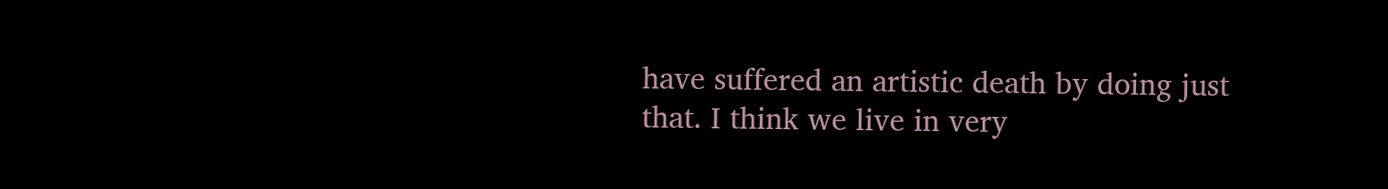have suffered an artistic death by doing just that. I think we live in very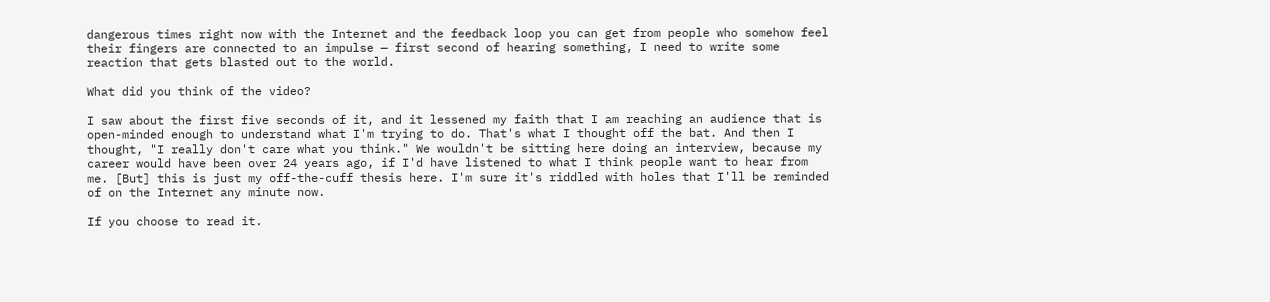dangerous times right now with the Internet and the feedback loop you can get from people who somehow feel their fingers are connected to an impulse — first second of hearing something, I need to write some reaction that gets blasted out to the world.

What did you think of the video?

I saw about the first five seconds of it, and it lessened my faith that I am reaching an audience that is open-minded enough to understand what I'm trying to do. That's what I thought off the bat. And then I thought, "I really don't care what you think." We wouldn't be sitting here doing an interview, because my career would have been over 24 years ago, if I'd have listened to what I think people want to hear from me. [But] this is just my off-the-cuff thesis here. I'm sure it's riddled with holes that I'll be reminded of on the Internet any minute now.

If you choose to read it.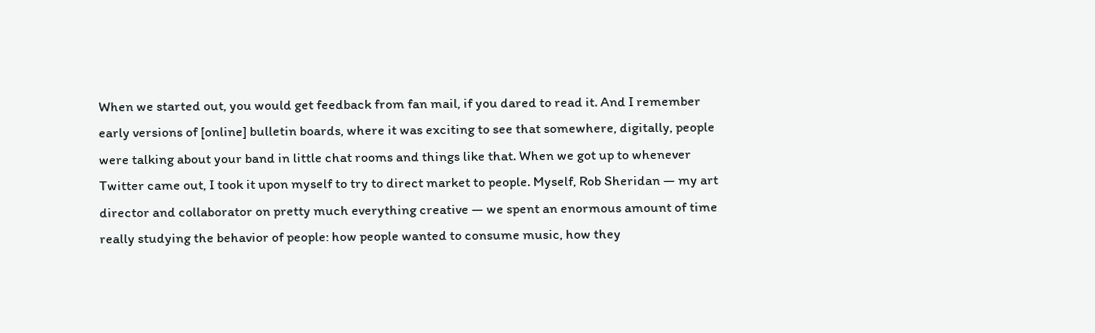When we started out, you would get feedback from fan mail, if you dared to read it. And I remember early versions of [online] bulletin boards, where it was exciting to see that somewhere, digitally, people were talking about your band in little chat rooms and things like that. When we got up to whenever Twitter came out, I took it upon myself to try to direct market to people. Myself, Rob Sheridan — my art director and collaborator on pretty much everything creative — we spent an enormous amount of time really studying the behavior of people: how people wanted to consume music, how they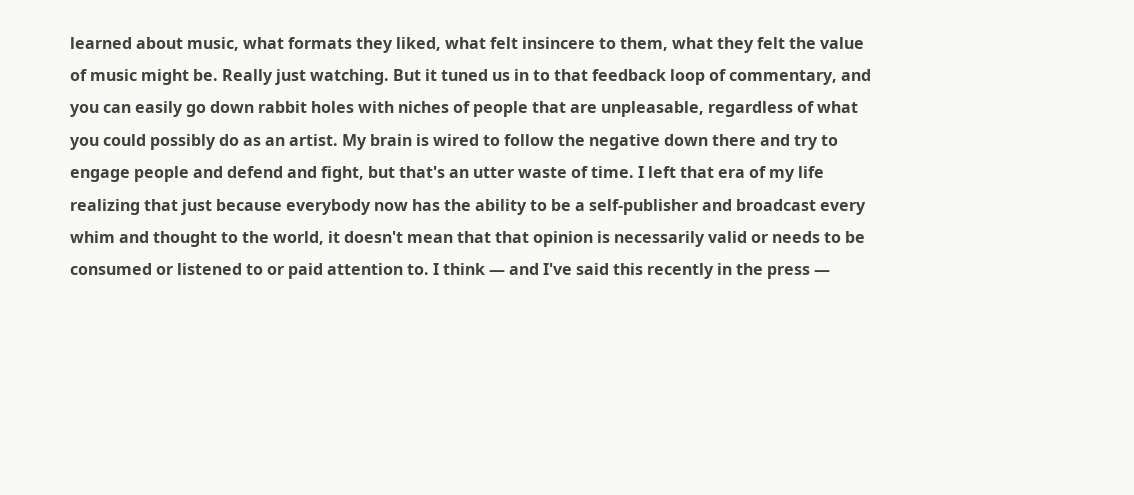learned about music, what formats they liked, what felt insincere to them, what they felt the value of music might be. Really just watching. But it tuned us in to that feedback loop of commentary, and you can easily go down rabbit holes with niches of people that are unpleasable, regardless of what you could possibly do as an artist. My brain is wired to follow the negative down there and try to engage people and defend and fight, but that's an utter waste of time. I left that era of my life realizing that just because everybody now has the ability to be a self-publisher and broadcast every whim and thought to the world, it doesn't mean that that opinion is necessarily valid or needs to be consumed or listened to or paid attention to. I think — and I've said this recently in the press —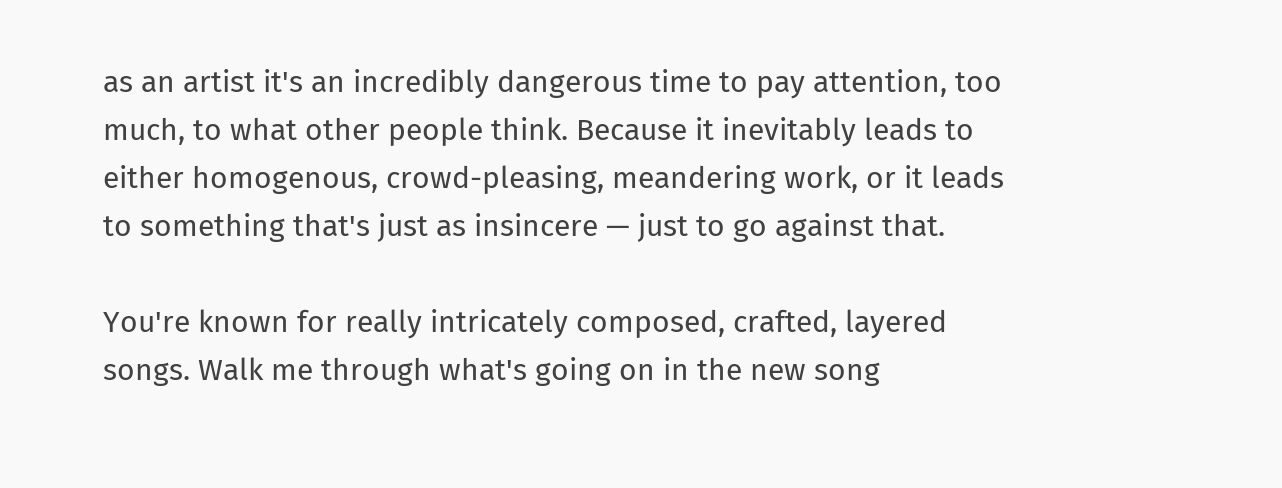as an artist it's an incredibly dangerous time to pay attention, too much, to what other people think. Because it inevitably leads to either homogenous, crowd-pleasing, meandering work, or it leads to something that's just as insincere — just to go against that.

You're known for really intricately composed, crafted, layered songs. Walk me through what's going on in the new song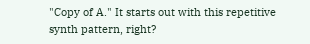"Copy of A." It starts out with this repetitive synth pattern, right?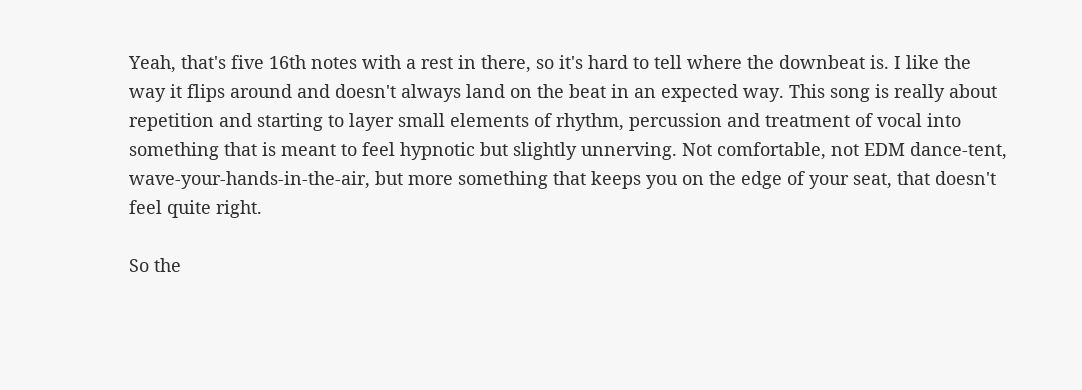Yeah, that's five 16th notes with a rest in there, so it's hard to tell where the downbeat is. I like the way it flips around and doesn't always land on the beat in an expected way. This song is really about repetition and starting to layer small elements of rhythm, percussion and treatment of vocal into something that is meant to feel hypnotic but slightly unnerving. Not comfortable, not EDM dance-tent, wave-your-hands-in-the-air, but more something that keeps you on the edge of your seat, that doesn't feel quite right.

So the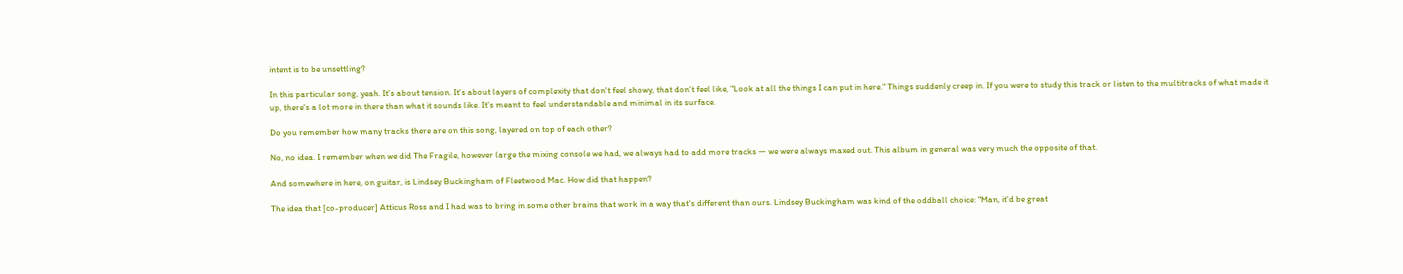intent is to be unsettling?

In this particular song, yeah. It's about tension. It's about layers of complexity that don't feel showy, that don't feel like, "Look at all the things I can put in here." Things suddenly creep in. If you were to study this track or listen to the multitracks of what made it up, there's a lot more in there than what it sounds like. It's meant to feel understandable and minimal in its surface.

Do you remember how many tracks there are on this song, layered on top of each other?

No, no idea. I remember when we did The Fragile, however large the mixing console we had, we always had to add more tracks — we were always maxed out. This album in general was very much the opposite of that.

And somewhere in here, on guitar, is Lindsey Buckingham of Fleetwood Mac. How did that happen?

The idea that [co-producer] Atticus Ross and I had was to bring in some other brains that work in a way that's different than ours. Lindsey Buckingham was kind of the oddball choice: "Man, it'd be great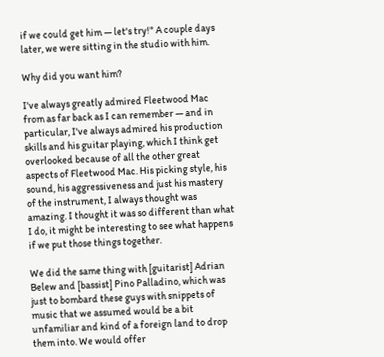if we could get him — let's try!" A couple days later, we were sitting in the studio with him.

Why did you want him?

I've always greatly admired Fleetwood Mac from as far back as I can remember — and in particular, I've always admired his production skills and his guitar playing, which I think get overlooked because of all the other great aspects of Fleetwood Mac. His picking style, his sound, his aggressiveness and just his mastery of the instrument, I always thought was amazing. I thought it was so different than what I do, it might be interesting to see what happens if we put those things together.

We did the same thing with [guitarist] Adrian Belew and [bassist] Pino Palladino, which was just to bombard these guys with snippets of music that we assumed would be a bit unfamiliar and kind of a foreign land to drop them into. We would offer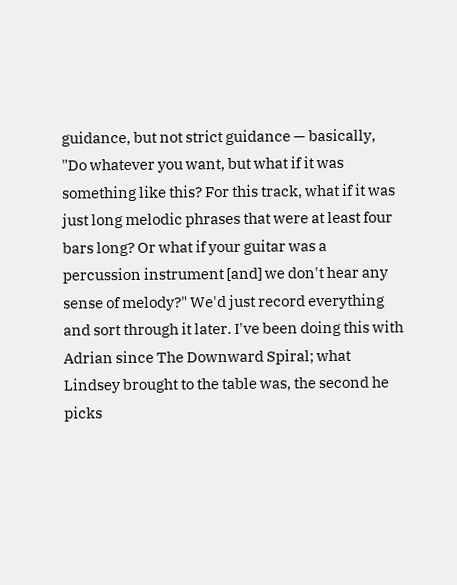guidance, but not strict guidance — basically, "Do whatever you want, but what if it was something like this? For this track, what if it was just long melodic phrases that were at least four bars long? Or what if your guitar was a percussion instrument [and] we don't hear any sense of melody?" We'd just record everything and sort through it later. I've been doing this with Adrian since The Downward Spiral; what Lindsey brought to the table was, the second he picks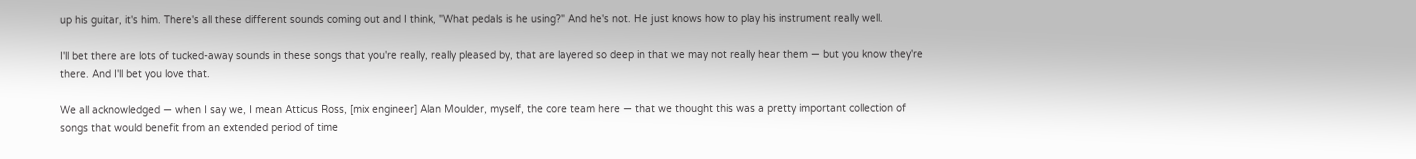up his guitar, it's him. There's all these different sounds coming out and I think, "What pedals is he using?" And he's not. He just knows how to play his instrument really well.

I'll bet there are lots of tucked-away sounds in these songs that you're really, really pleased by, that are layered so deep in that we may not really hear them — but you know they're there. And I'll bet you love that.

We all acknowledged — when I say we, I mean Atticus Ross, [mix engineer] Alan Moulder, myself, the core team here — that we thought this was a pretty important collection of songs that would benefit from an extended period of time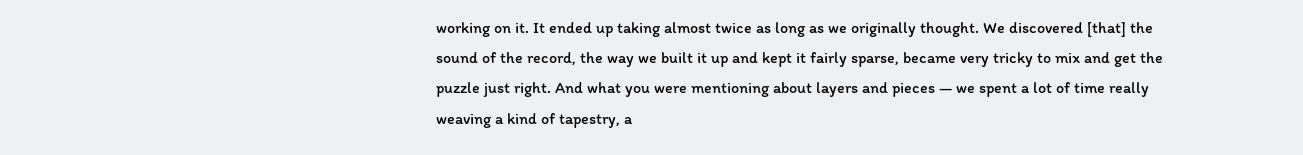working on it. It ended up taking almost twice as long as we originally thought. We discovered [that] the sound of the record, the way we built it up and kept it fairly sparse, became very tricky to mix and get the puzzle just right. And what you were mentioning about layers and pieces — we spent a lot of time really weaving a kind of tapestry, a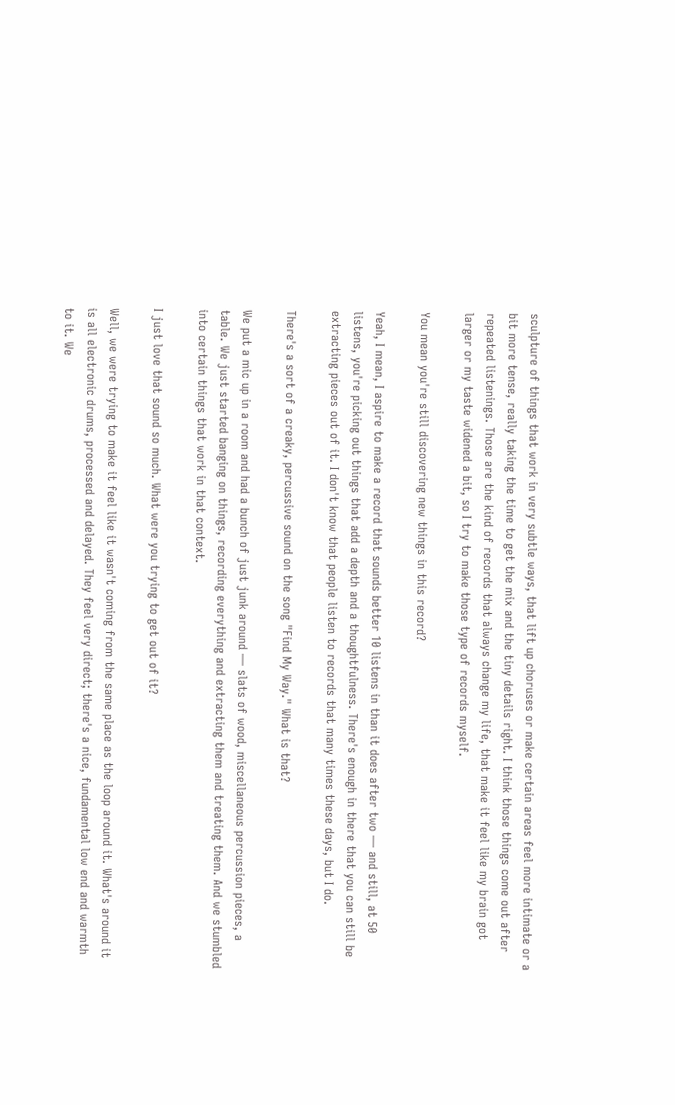sculpture of things that work in very subtle ways, that lift up choruses or make certain areas feel more intimate or a bit more tense, really taking the time to get the mix and the tiny details right. I think those things come out after repeated listenings. Those are the kind of records that always change my life, that make it feel like my brain got larger or my taste widened a bit, so I try to make those type of records myself.

You mean you're still discovering new things in this record?

Yeah, I mean, I aspire to make a record that sounds better 10 listens in than it does after two — and still, at 50 listens, you're picking out things that add a depth and a thoughtfulness. There's enough in there that you can still be extracting pieces out of it. I don't know that people listen to records that many times these days, but I do.

There's a sort of a creaky, percussive sound on the song "Find My Way." What is that?

We put a mic up in a room and had a bunch of just junk around — slats of wood, miscellaneous percussion pieces, a table. We just started banging on things, recording everything and extracting them and treating them. And we stumbled into certain things that work in that context.

I just love that sound so much. What were you trying to get out of it?

Well, we were trying to make it feel like it wasn't coming from the same place as the loop around it. What's around it is all electronic drums, processed and delayed. They feel very direct; there's a nice, fundamental low end and warmth to it. We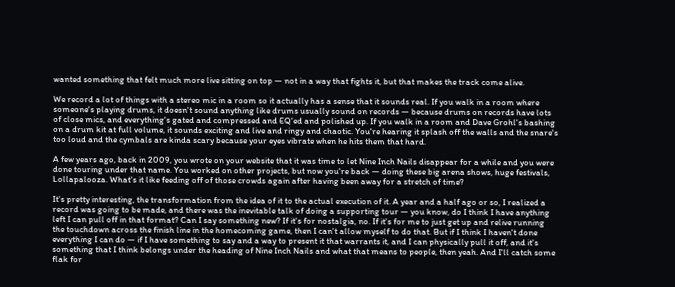wanted something that felt much more live sitting on top — not in a way that fights it, but that makes the track come alive.

We record a lot of things with a stereo mic in a room so it actually has a sense that it sounds real. If you walk in a room where someone's playing drums, it doesn't sound anything like drums usually sound on records — because drums on records have lots of close mics, and everything's gated and compressed and EQ'ed and polished up. If you walk in a room and Dave Grohl's bashing on a drum kit at full volume, it sounds exciting and live and ringy and chaotic. You're hearing it splash off the walls and the snare's too loud and the cymbals are kinda scary because your eyes vibrate when he hits them that hard.

A few years ago, back in 2009, you wrote on your website that it was time to let Nine Inch Nails disappear for a while and you were done touring under that name. You worked on other projects, but now you're back — doing these big arena shows, huge festivals, Lollapalooza. What's it like feeding off of those crowds again after having been away for a stretch of time?

It's pretty interesting, the transformation from the idea of it to the actual execution of it. A year and a half ago or so, I realized a record was going to be made, and there was the inevitable talk of doing a supporting tour — you know, do I think I have anything left I can pull off in that format? Can I say something new? If it's for nostalgia, no. If it's for me to just get up and relive running the touchdown across the finish line in the homecoming game, then I can't allow myself to do that. But if I think I haven't done everything I can do — if I have something to say and a way to present it that warrants it, and I can physically pull it off, and it's something that I think belongs under the heading of Nine Inch Nails and what that means to people, then yeah. And I'll catch some flak for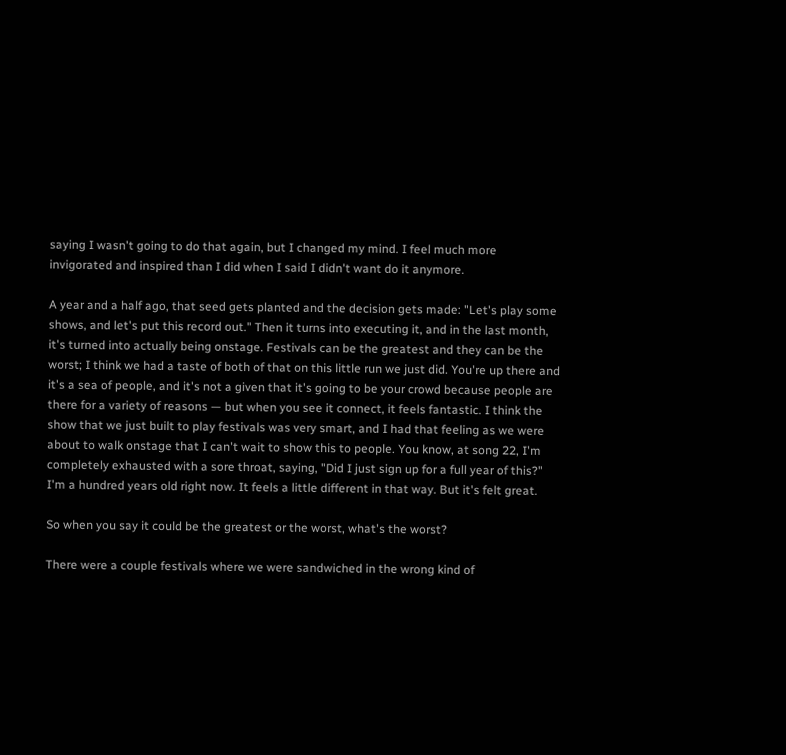saying I wasn't going to do that again, but I changed my mind. I feel much more invigorated and inspired than I did when I said I didn't want do it anymore.

A year and a half ago, that seed gets planted and the decision gets made: "Let's play some shows, and let's put this record out." Then it turns into executing it, and in the last month, it's turned into actually being onstage. Festivals can be the greatest and they can be the worst; I think we had a taste of both of that on this little run we just did. You're up there and it's a sea of people, and it's not a given that it's going to be your crowd because people are there for a variety of reasons — but when you see it connect, it feels fantastic. I think the show that we just built to play festivals was very smart, and I had that feeling as we were about to walk onstage that I can't wait to show this to people. You know, at song 22, I'm completely exhausted with a sore throat, saying, "Did I just sign up for a full year of this?" I'm a hundred years old right now. It feels a little different in that way. But it's felt great.

So when you say it could be the greatest or the worst, what's the worst?

There were a couple festivals where we were sandwiched in the wrong kind of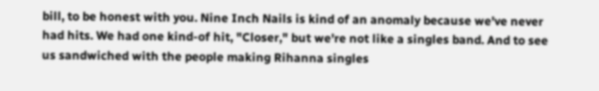bill, to be honest with you. Nine Inch Nails is kind of an anomaly because we've never had hits. We had one kind-of hit, "Closer," but we're not like a singles band. And to see us sandwiched with the people making Rihanna singles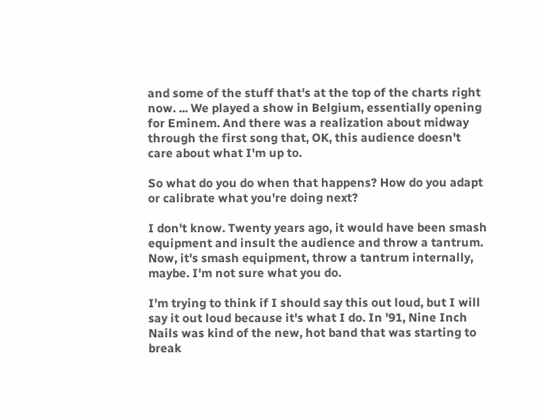and some of the stuff that's at the top of the charts right now. ... We played a show in Belgium, essentially opening for Eminem. And there was a realization about midway through the first song that, OK, this audience doesn't care about what I'm up to.

So what do you do when that happens? How do you adapt or calibrate what you're doing next?

I don't know. Twenty years ago, it would have been smash equipment and insult the audience and throw a tantrum. Now, it's smash equipment, throw a tantrum internally, maybe. I'm not sure what you do.

I'm trying to think if I should say this out loud, but I will say it out loud because it's what I do. In '91, Nine Inch Nails was kind of the new, hot band that was starting to break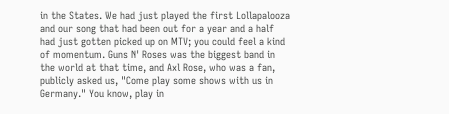in the States. We had just played the first Lollapalooza and our song that had been out for a year and a half had just gotten picked up on MTV; you could feel a kind of momentum. Guns N' Roses was the biggest band in the world at that time, and Axl Rose, who was a fan, publicly asked us, "Come play some shows with us in Germany." You know, play in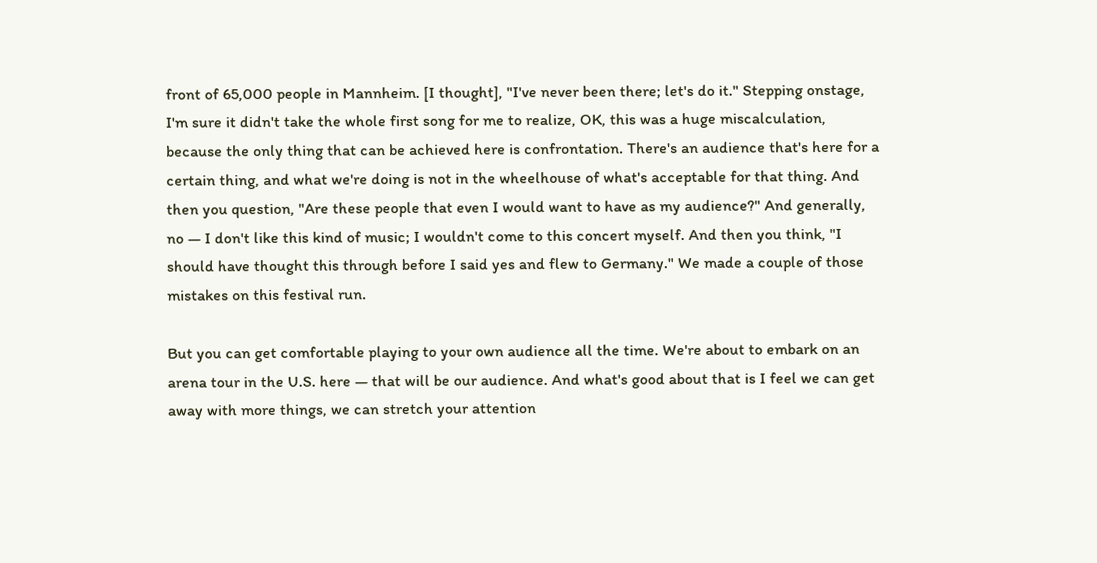front of 65,000 people in Mannheim. [I thought], "I've never been there; let's do it." Stepping onstage, I'm sure it didn't take the whole first song for me to realize, OK, this was a huge miscalculation, because the only thing that can be achieved here is confrontation. There's an audience that's here for a certain thing, and what we're doing is not in the wheelhouse of what's acceptable for that thing. And then you question, "Are these people that even I would want to have as my audience?" And generally, no — I don't like this kind of music; I wouldn't come to this concert myself. And then you think, "I should have thought this through before I said yes and flew to Germany." We made a couple of those mistakes on this festival run.

But you can get comfortable playing to your own audience all the time. We're about to embark on an arena tour in the U.S. here — that will be our audience. And what's good about that is I feel we can get away with more things, we can stretch your attention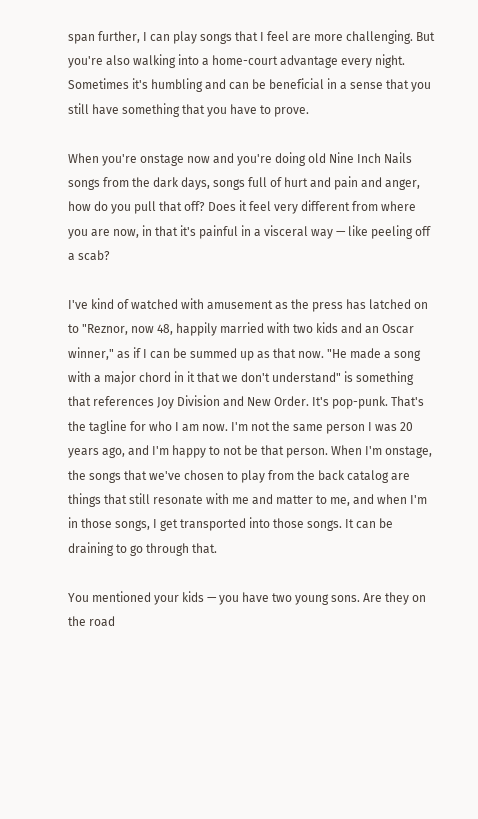span further, I can play songs that I feel are more challenging. But you're also walking into a home-court advantage every night. Sometimes it's humbling and can be beneficial in a sense that you still have something that you have to prove.

When you're onstage now and you're doing old Nine Inch Nails songs from the dark days, songs full of hurt and pain and anger, how do you pull that off? Does it feel very different from where you are now, in that it's painful in a visceral way — like peeling off a scab?

I've kind of watched with amusement as the press has latched on to "Reznor, now 48, happily married with two kids and an Oscar winner," as if I can be summed up as that now. "He made a song with a major chord in it that we don't understand" is something that references Joy Division and New Order. It's pop-punk. That's the tagline for who I am now. I'm not the same person I was 20 years ago, and I'm happy to not be that person. When I'm onstage, the songs that we've chosen to play from the back catalog are things that still resonate with me and matter to me, and when I'm in those songs, I get transported into those songs. It can be draining to go through that.

You mentioned your kids — you have two young sons. Are they on the road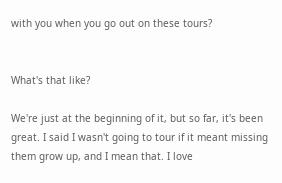with you when you go out on these tours?


What's that like?

We're just at the beginning of it, but so far, it's been great. I said I wasn't going to tour if it meant missing them grow up, and I mean that. I love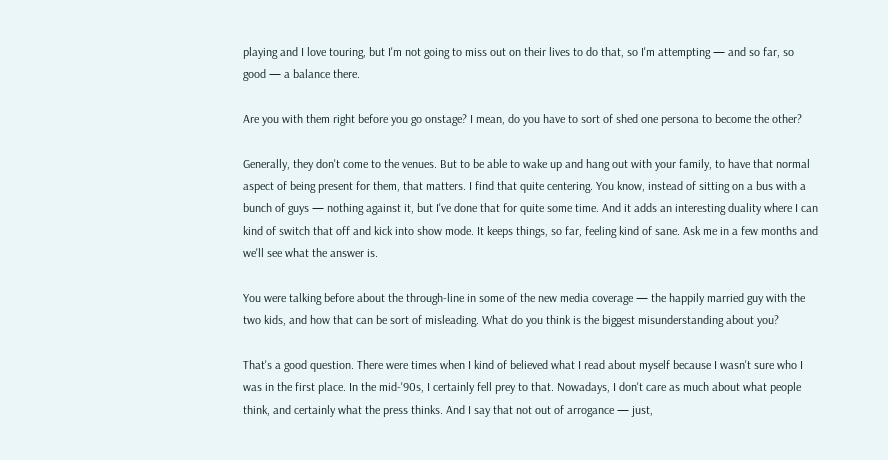playing and I love touring, but I'm not going to miss out on their lives to do that, so I'm attempting — and so far, so good — a balance there.

Are you with them right before you go onstage? I mean, do you have to sort of shed one persona to become the other?

Generally, they don't come to the venues. But to be able to wake up and hang out with your family, to have that normal aspect of being present for them, that matters. I find that quite centering. You know, instead of sitting on a bus with a bunch of guys — nothing against it, but I've done that for quite some time. And it adds an interesting duality where I can kind of switch that off and kick into show mode. It keeps things, so far, feeling kind of sane. Ask me in a few months and we'll see what the answer is.

You were talking before about the through-line in some of the new media coverage — the happily married guy with the two kids, and how that can be sort of misleading. What do you think is the biggest misunderstanding about you?

That's a good question. There were times when I kind of believed what I read about myself because I wasn't sure who I was in the first place. In the mid-'90s, I certainly fell prey to that. Nowadays, I don't care as much about what people think, and certainly what the press thinks. And I say that not out of arrogance — just,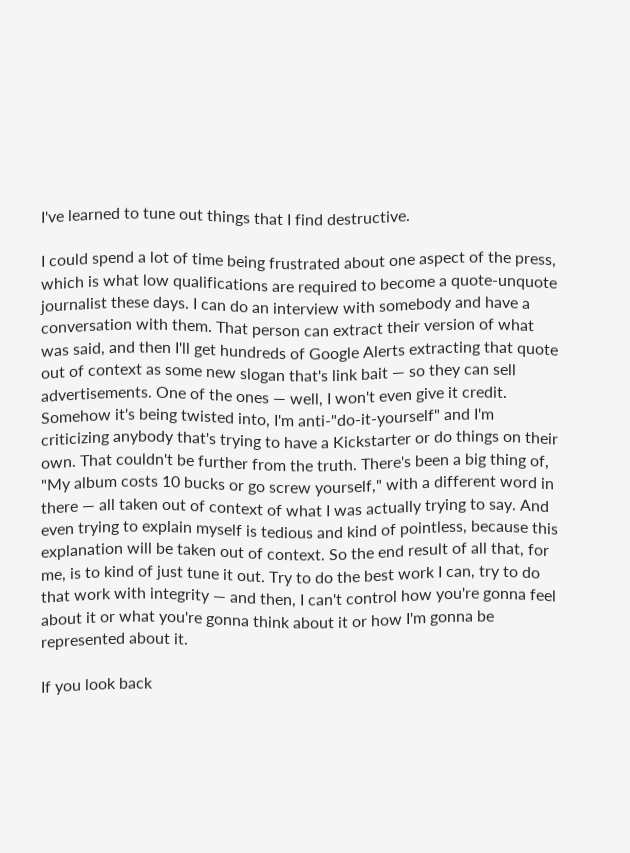I've learned to tune out things that I find destructive.

I could spend a lot of time being frustrated about one aspect of the press, which is what low qualifications are required to become a quote-unquote journalist these days. I can do an interview with somebody and have a conversation with them. That person can extract their version of what was said, and then I'll get hundreds of Google Alerts extracting that quote out of context as some new slogan that's link bait — so they can sell advertisements. One of the ones — well, I won't even give it credit. Somehow it's being twisted into, I'm anti-"do-it-yourself" and I'm criticizing anybody that's trying to have a Kickstarter or do things on their own. That couldn't be further from the truth. There's been a big thing of, "My album costs 10 bucks or go screw yourself," with a different word in there — all taken out of context of what I was actually trying to say. And even trying to explain myself is tedious and kind of pointless, because this explanation will be taken out of context. So the end result of all that, for me, is to kind of just tune it out. Try to do the best work I can, try to do that work with integrity — and then, I can't control how you're gonna feel about it or what you're gonna think about it or how I'm gonna be represented about it.

If you look back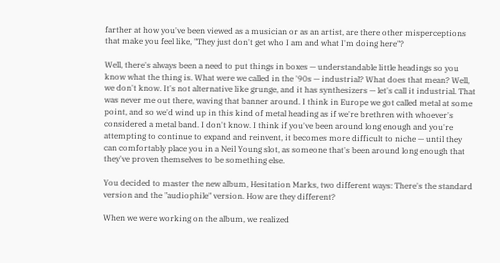farther at how you've been viewed as a musician or as an artist, are there other misperceptions that make you feel like, "They just don't get who I am and what I'm doing here"?

Well, there's always been a need to put things in boxes — understandable little headings so you know what the thing is. What were we called in the '90s — industrial? What does that mean? Well, we don't know. It's not alternative like grunge, and it has synthesizers — let's call it industrial. That was never me out there, waving that banner around. I think in Europe we got called metal at some point, and so we'd wind up in this kind of metal heading as if we're brethren with whoever's considered a metal band. I don't know. I think if you've been around long enough and you're attempting to continue to expand and reinvent, it becomes more difficult to niche — until they can comfortably place you in a Neil Young slot, as someone that's been around long enough that they've proven themselves to be something else.

You decided to master the new album, Hesitation Marks, two different ways: There's the standard version and the "audiophile" version. How are they different?

When we were working on the album, we realized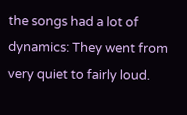the songs had a lot of dynamics: They went from very quiet to fairly loud.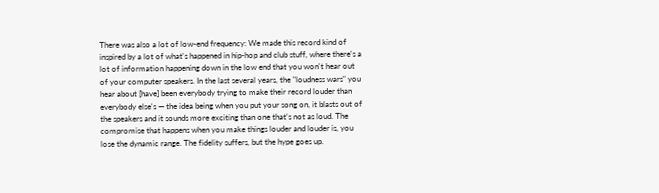There was also a lot of low-end frequency: We made this record kind of inspired by a lot of what's happened in hip-hop and club stuff, where there's a lot of information happening down in the low end that you won't hear out of your computer speakers. In the last several years, the "loudness wars" you hear about [have] been everybody trying to make their record louder than everybody else's — the idea being when you put your song on, it blasts out of the speakers and it sounds more exciting than one that's not as loud. The compromise that happens when you make things louder and louder is, you lose the dynamic range. The fidelity suffers, but the hype goes up.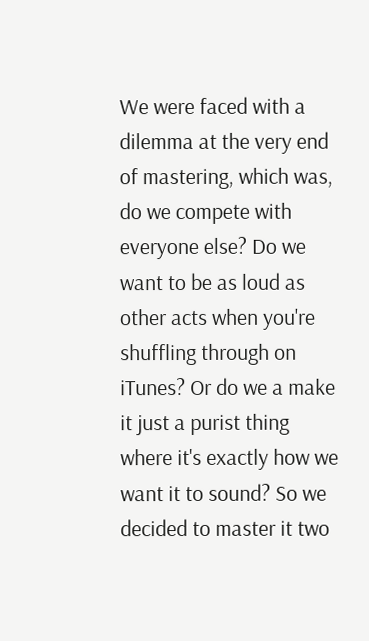We were faced with a dilemma at the very end of mastering, which was, do we compete with everyone else? Do we want to be as loud as other acts when you're shuffling through on iTunes? Or do we a make it just a purist thing where it's exactly how we want it to sound? So we decided to master it two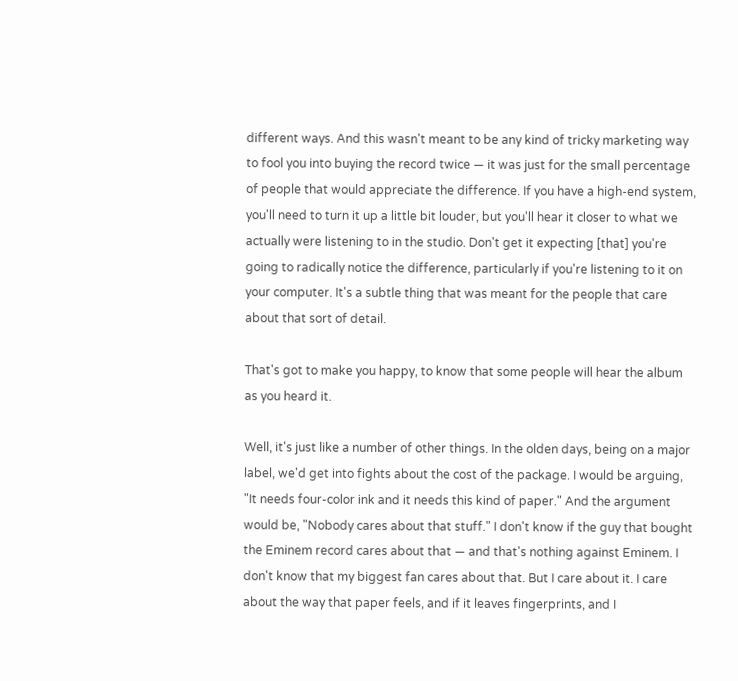different ways. And this wasn't meant to be any kind of tricky marketing way to fool you into buying the record twice — it was just for the small percentage of people that would appreciate the difference. If you have a high-end system, you'll need to turn it up a little bit louder, but you'll hear it closer to what we actually were listening to in the studio. Don't get it expecting [that] you're going to radically notice the difference, particularly if you're listening to it on your computer. It's a subtle thing that was meant for the people that care about that sort of detail.

That's got to make you happy, to know that some people will hear the album as you heard it.

Well, it's just like a number of other things. In the olden days, being on a major label, we'd get into fights about the cost of the package. I would be arguing, "It needs four-color ink and it needs this kind of paper." And the argument would be, "Nobody cares about that stuff." I don't know if the guy that bought the Eminem record cares about that — and that's nothing against Eminem. I don't know that my biggest fan cares about that. But I care about it. I care about the way that paper feels, and if it leaves fingerprints, and I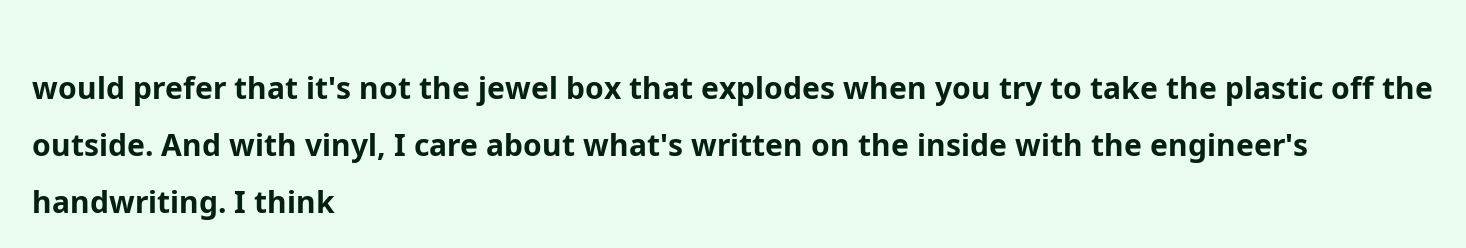would prefer that it's not the jewel box that explodes when you try to take the plastic off the outside. And with vinyl, I care about what's written on the inside with the engineer's handwriting. I think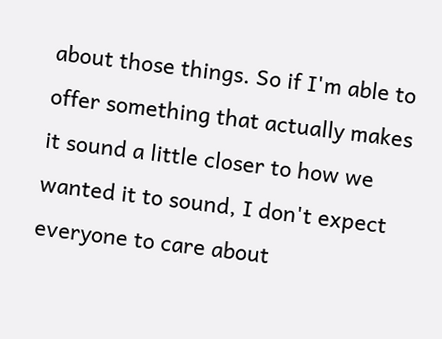about those things. So if I'm able to offer something that actually makes it sound a little closer to how we wanted it to sound, I don't expect everyone to care about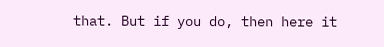that. But if you do, then here it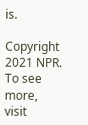is.

Copyright 2021 NPR. To see more, visit